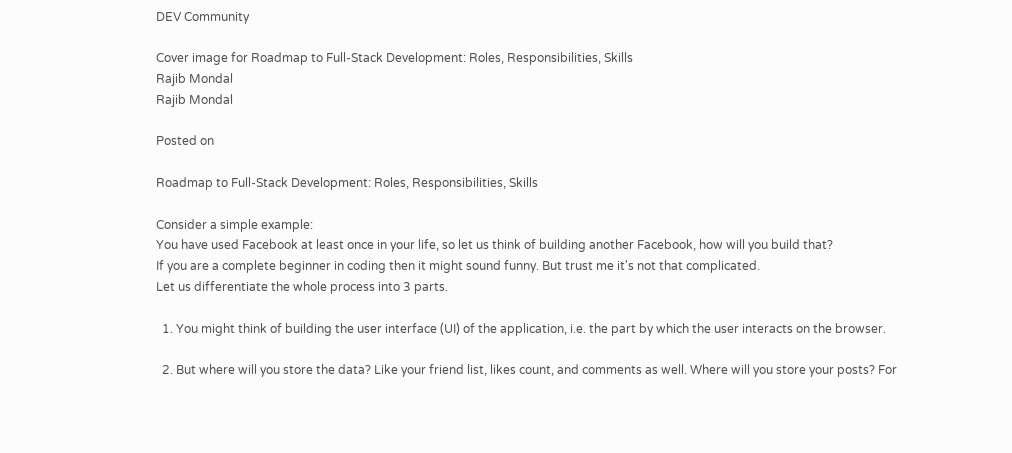DEV Community

Cover image for Roadmap to Full-Stack Development: Roles, Responsibilities, Skills
Rajib Mondal
Rajib Mondal

Posted on

Roadmap to Full-Stack Development: Roles, Responsibilities, Skills

Consider a simple example:
You have used Facebook at least once in your life, so let us think of building another Facebook, how will you build that?
If you are a complete beginner in coding then it might sound funny. But trust me it's not that complicated.
Let us differentiate the whole process into 3 parts.

  1. You might think of building the user interface (UI) of the application, i.e. the part by which the user interacts on the browser.

  2. But where will you store the data? Like your friend list, likes count, and comments as well. Where will you store your posts? For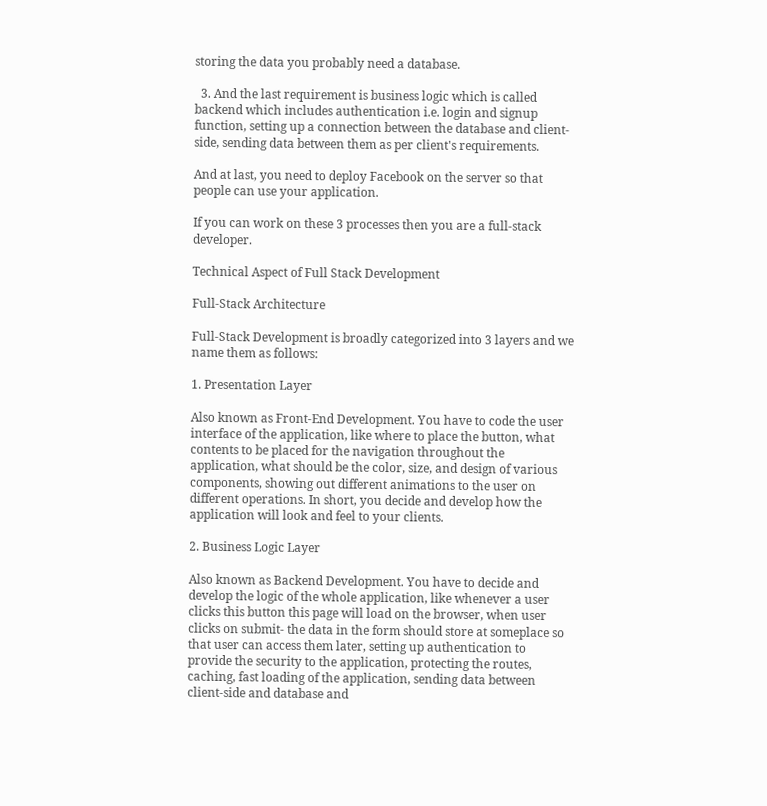storing the data you probably need a database.

  3. And the last requirement is business logic which is called backend which includes authentication i.e. login and signup function, setting up a connection between the database and client-side, sending data between them as per client's requirements.

And at last, you need to deploy Facebook on the server so that people can use your application.

If you can work on these 3 processes then you are a full-stack developer.

Technical Aspect of Full Stack Development

Full-Stack Architecture

Full-Stack Development is broadly categorized into 3 layers and we name them as follows:

1. Presentation Layer

Also known as Front-End Development. You have to code the user interface of the application, like where to place the button, what contents to be placed for the navigation throughout the application, what should be the color, size, and design of various components, showing out different animations to the user on different operations. In short, you decide and develop how the application will look and feel to your clients.

2. Business Logic Layer

Also known as Backend Development. You have to decide and develop the logic of the whole application, like whenever a user clicks this button this page will load on the browser, when user clicks on submit- the data in the form should store at someplace so that user can access them later, setting up authentication to provide the security to the application, protecting the routes, caching, fast loading of the application, sending data between client-side and database and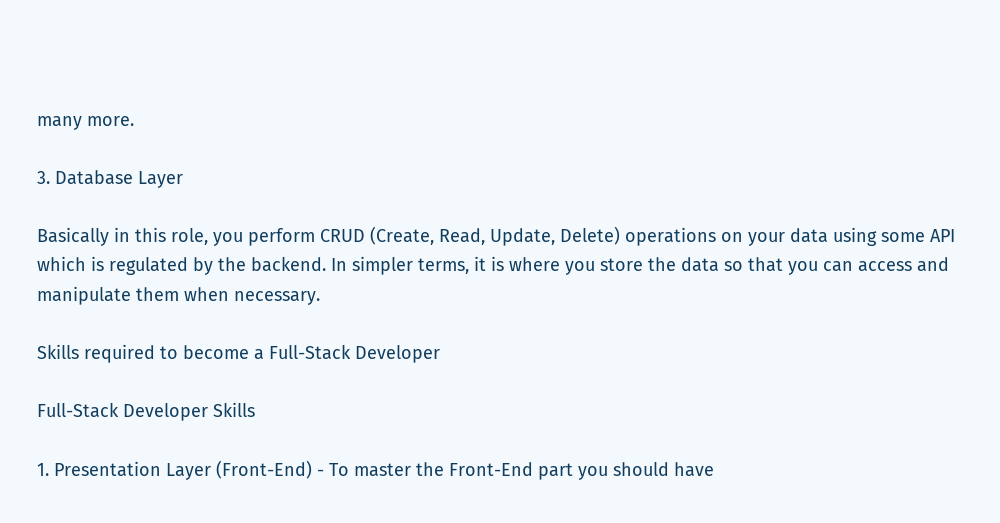many more.

3. Database Layer

Basically in this role, you perform CRUD (Create, Read, Update, Delete) operations on your data using some API which is regulated by the backend. In simpler terms, it is where you store the data so that you can access and manipulate them when necessary.

Skills required to become a Full-Stack Developer

Full-Stack Developer Skills

1. Presentation Layer (Front-End) - To master the Front-End part you should have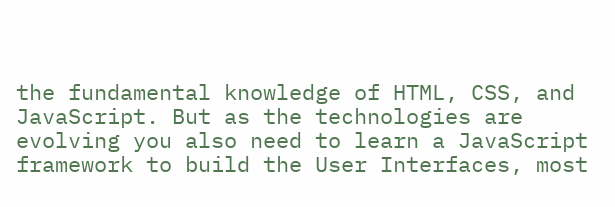the fundamental knowledge of HTML, CSS, and JavaScript. But as the technologies are evolving you also need to learn a JavaScript framework to build the User Interfaces, most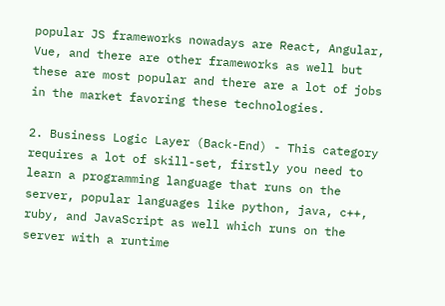popular JS frameworks nowadays are React, Angular, Vue, and there are other frameworks as well but these are most popular and there are a lot of jobs in the market favoring these technologies.

2. Business Logic Layer (Back-End) - This category requires a lot of skill-set, firstly you need to learn a programming language that runs on the server, popular languages like python, java, c++, ruby, and JavaScript as well which runs on the server with a runtime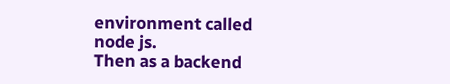environment called node js.
Then as a backend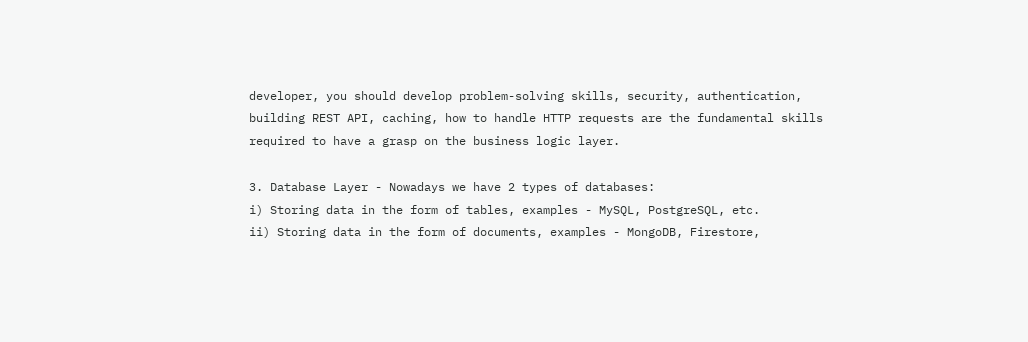developer, you should develop problem-solving skills, security, authentication, building REST API, caching, how to handle HTTP requests are the fundamental skills required to have a grasp on the business logic layer.

3. Database Layer - Nowadays we have 2 types of databases:
i) Storing data in the form of tables, examples - MySQL, PostgreSQL, etc.
ii) Storing data in the form of documents, examples - MongoDB, Firestore,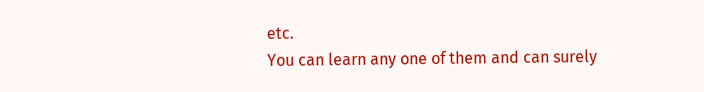etc.
You can learn any one of them and can surely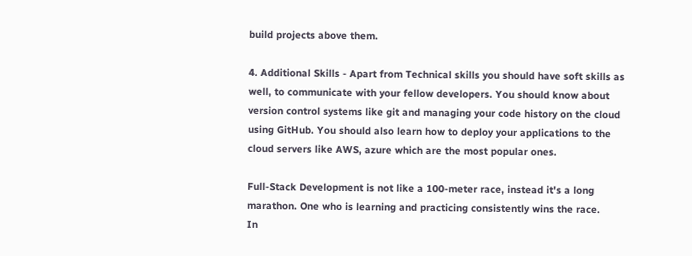build projects above them.

4. Additional Skills - Apart from Technical skills you should have soft skills as well, to communicate with your fellow developers. You should know about version control systems like git and managing your code history on the cloud using GitHub. You should also learn how to deploy your applications to the cloud servers like AWS, azure which are the most popular ones.

Full-Stack Development is not like a 100-meter race, instead it's a long marathon. One who is learning and practicing consistently wins the race.
In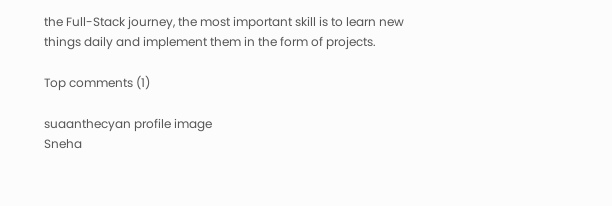the Full-Stack journey, the most important skill is to learn new things daily and implement them in the form of projects.

Top comments (1)

suaanthecyan profile image
Sneha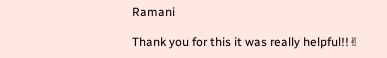Ramani

Thank you for this it was really helpful!!✌